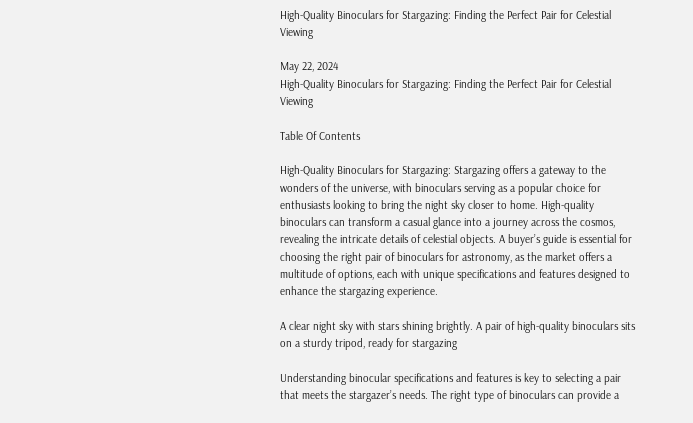High-Quality Binoculars for Stargazing: Finding the Perfect Pair for Celestial Viewing

May 22, 2024
High-Quality Binoculars for Stargazing: Finding the Perfect Pair for Celestial Viewing

Table Of Contents

High-Quality Binoculars for Stargazing: Stargazing offers a gateway to the wonders of the universe, with binoculars serving as a popular choice for enthusiasts looking to bring the night sky closer to home. High-quality binoculars can transform a casual glance into a journey across the cosmos, revealing the intricate details of celestial objects. A buyer’s guide is essential for choosing the right pair of binoculars for astronomy, as the market offers a multitude of options, each with unique specifications and features designed to enhance the stargazing experience.

A clear night sky with stars shining brightly. A pair of high-quality binoculars sits on a sturdy tripod, ready for stargazing

Understanding binocular specifications and features is key to selecting a pair that meets the stargazer’s needs. The right type of binoculars can provide a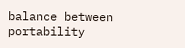balance between portability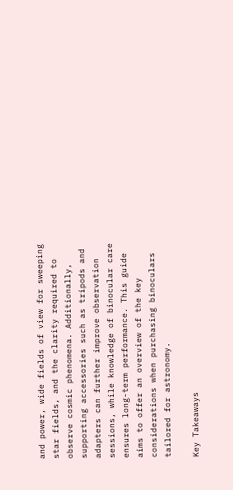and power, wide fields of view for sweeping star fields, and the clarity required to observe cosmic phenomena. Additionally, supporting accessories such as tripods and adapters can further improve observation sessions, while knowledge of binocular care ensures long-term performance. This guide aims to offer an overview of the key considerations when purchasing binoculars tailored for astronomy.

Key Takeaways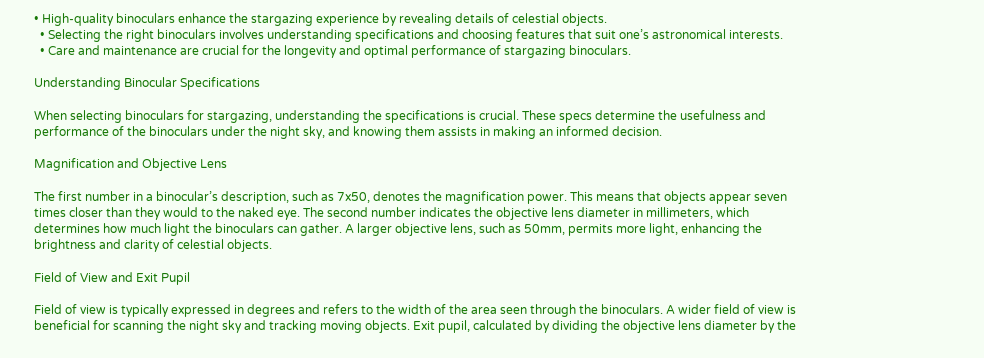• High-quality binoculars enhance the stargazing experience by revealing details of celestial objects.
  • Selecting the right binoculars involves understanding specifications and choosing features that suit one’s astronomical interests.
  • Care and maintenance are crucial for the longevity and optimal performance of stargazing binoculars.

Understanding Binocular Specifications

When selecting binoculars for stargazing, understanding the specifications is crucial. These specs determine the usefulness and performance of the binoculars under the night sky, and knowing them assists in making an informed decision.

Magnification and Objective Lens

The first number in a binocular’s description, such as 7x50, denotes the magnification power. This means that objects appear seven times closer than they would to the naked eye. The second number indicates the objective lens diameter in millimeters, which determines how much light the binoculars can gather. A larger objective lens, such as 50mm, permits more light, enhancing the brightness and clarity of celestial objects.

Field of View and Exit Pupil

Field of view is typically expressed in degrees and refers to the width of the area seen through the binoculars. A wider field of view is beneficial for scanning the night sky and tracking moving objects. Exit pupil, calculated by dividing the objective lens diameter by the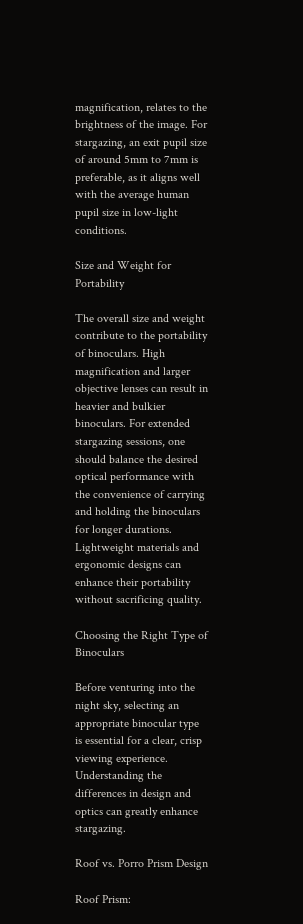magnification, relates to the brightness of the image. For stargazing, an exit pupil size of around 5mm to 7mm is preferable, as it aligns well with the average human pupil size in low-light conditions.

Size and Weight for Portability

The overall size and weight contribute to the portability of binoculars. High magnification and larger objective lenses can result in heavier and bulkier binoculars. For extended stargazing sessions, one should balance the desired optical performance with the convenience of carrying and holding the binoculars for longer durations. Lightweight materials and ergonomic designs can enhance their portability without sacrificing quality.

Choosing the Right Type of Binoculars

Before venturing into the night sky, selecting an appropriate binocular type is essential for a clear, crisp viewing experience. Understanding the differences in design and optics can greatly enhance stargazing.

Roof vs. Porro Prism Design

Roof Prism: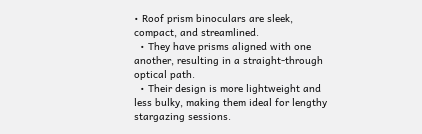• Roof prism binoculars are sleek, compact, and streamlined.
  • They have prisms aligned with one another, resulting in a straight-through optical path.
  • Their design is more lightweight and less bulky, making them ideal for lengthy stargazing sessions.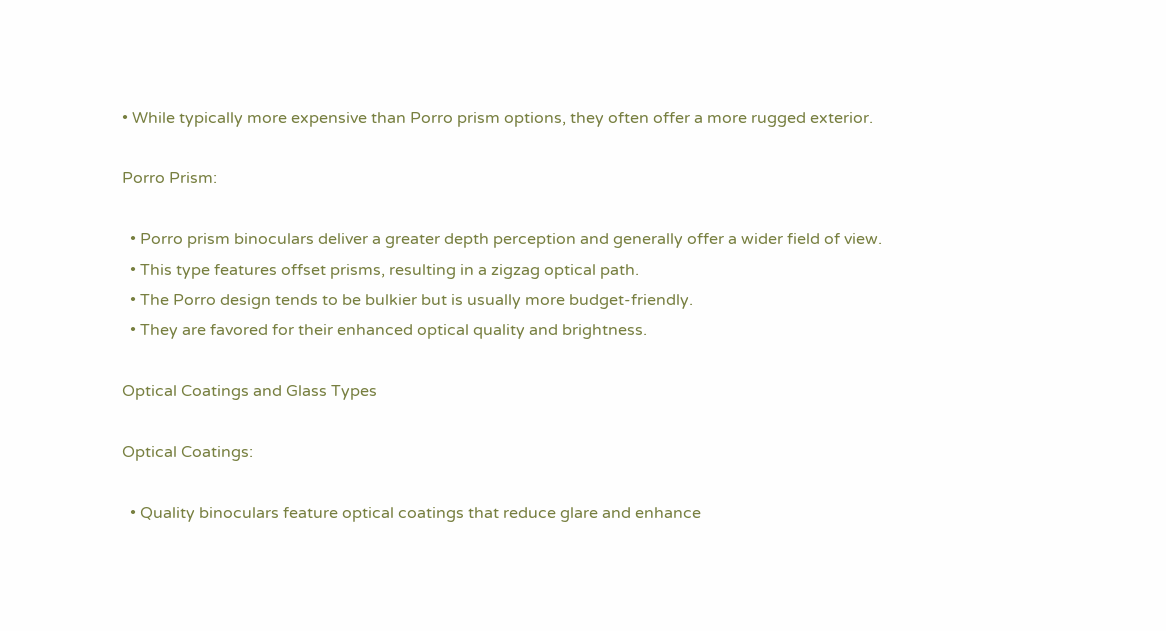• While typically more expensive than Porro prism options, they often offer a more rugged exterior.

Porro Prism:

  • Porro prism binoculars deliver a greater depth perception and generally offer a wider field of view.
  • This type features offset prisms, resulting in a zigzag optical path.
  • The Porro design tends to be bulkier but is usually more budget-friendly.
  • They are favored for their enhanced optical quality and brightness.

Optical Coatings and Glass Types

Optical Coatings:

  • Quality binoculars feature optical coatings that reduce glare and enhance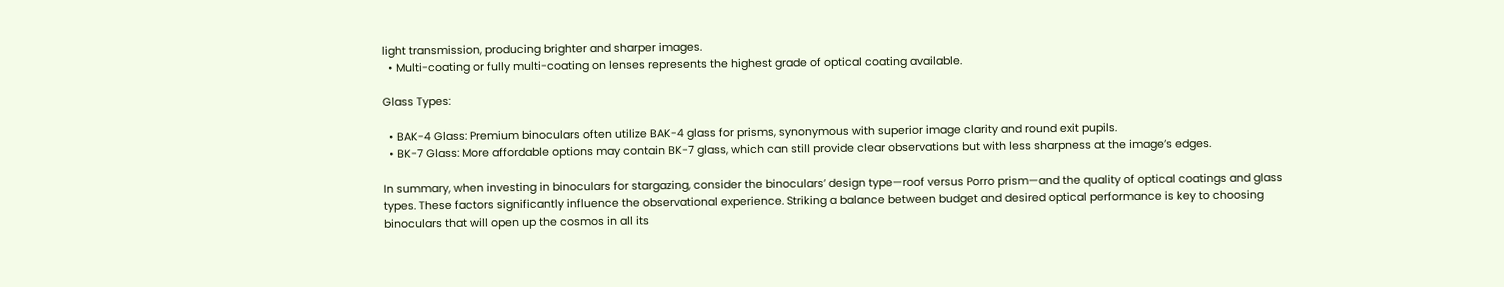light transmission, producing brighter and sharper images.
  • Multi-coating or fully multi-coating on lenses represents the highest grade of optical coating available.

Glass Types:

  • BAK-4 Glass: Premium binoculars often utilize BAK-4 glass for prisms, synonymous with superior image clarity and round exit pupils.
  • BK-7 Glass: More affordable options may contain BK-7 glass, which can still provide clear observations but with less sharpness at the image’s edges.

In summary, when investing in binoculars for stargazing, consider the binoculars’ design type—roof versus Porro prism—and the quality of optical coatings and glass types. These factors significantly influence the observational experience. Striking a balance between budget and desired optical performance is key to choosing binoculars that will open up the cosmos in all its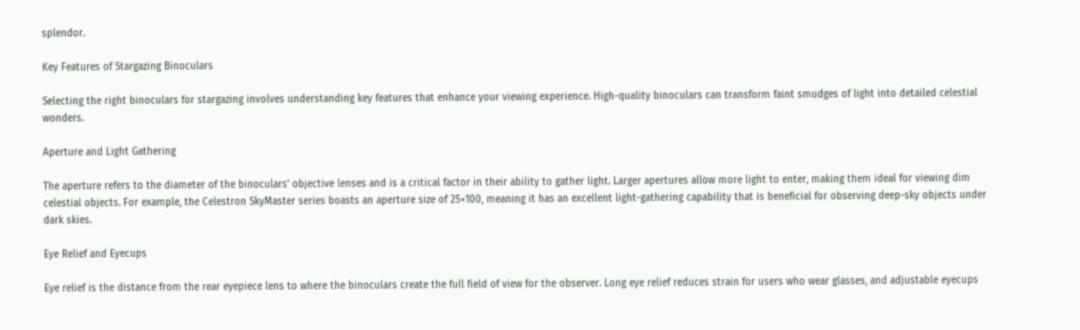splendor.

Key Features of Stargazing Binoculars

Selecting the right binoculars for stargazing involves understanding key features that enhance your viewing experience. High-quality binoculars can transform faint smudges of light into detailed celestial wonders.

Aperture and Light Gathering

The aperture refers to the diameter of the binoculars’ objective lenses and is a critical factor in their ability to gather light. Larger apertures allow more light to enter, making them ideal for viewing dim celestial objects. For example, the Celestron SkyMaster series boasts an aperture size of 25×100, meaning it has an excellent light-gathering capability that is beneficial for observing deep-sky objects under dark skies.

Eye Relief and Eyecups

Eye relief is the distance from the rear eyepiece lens to where the binoculars create the full field of view for the observer. Long eye relief reduces strain for users who wear glasses, and adjustable eyecups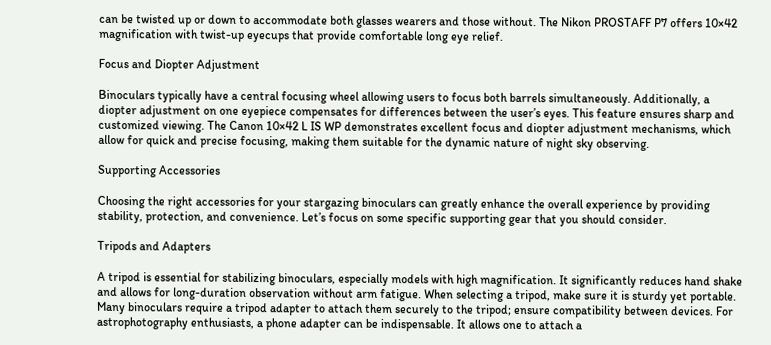can be twisted up or down to accommodate both glasses wearers and those without. The Nikon PROSTAFF P7 offers 10×42 magnification with twist-up eyecups that provide comfortable long eye relief.

Focus and Diopter Adjustment

Binoculars typically have a central focusing wheel allowing users to focus both barrels simultaneously. Additionally, a diopter adjustment on one eyepiece compensates for differences between the user’s eyes. This feature ensures sharp and customized viewing. The Canon 10×42 L IS WP demonstrates excellent focus and diopter adjustment mechanisms, which allow for quick and precise focusing, making them suitable for the dynamic nature of night sky observing.

Supporting Accessories

Choosing the right accessories for your stargazing binoculars can greatly enhance the overall experience by providing stability, protection, and convenience. Let’s focus on some specific supporting gear that you should consider.

Tripods and Adapters

A tripod is essential for stabilizing binoculars, especially models with high magnification. It significantly reduces hand shake and allows for long-duration observation without arm fatigue. When selecting a tripod, make sure it is sturdy yet portable. Many binoculars require a tripod adapter to attach them securely to the tripod; ensure compatibility between devices. For astrophotography enthusiasts, a phone adapter can be indispensable. It allows one to attach a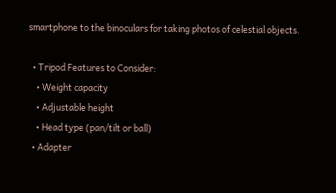smartphone to the binoculars for taking photos of celestial objects.

  • Tripod Features to Consider:
    • Weight capacity
    • Adjustable height
    • Head type (pan/tilt or ball)
  • Adapter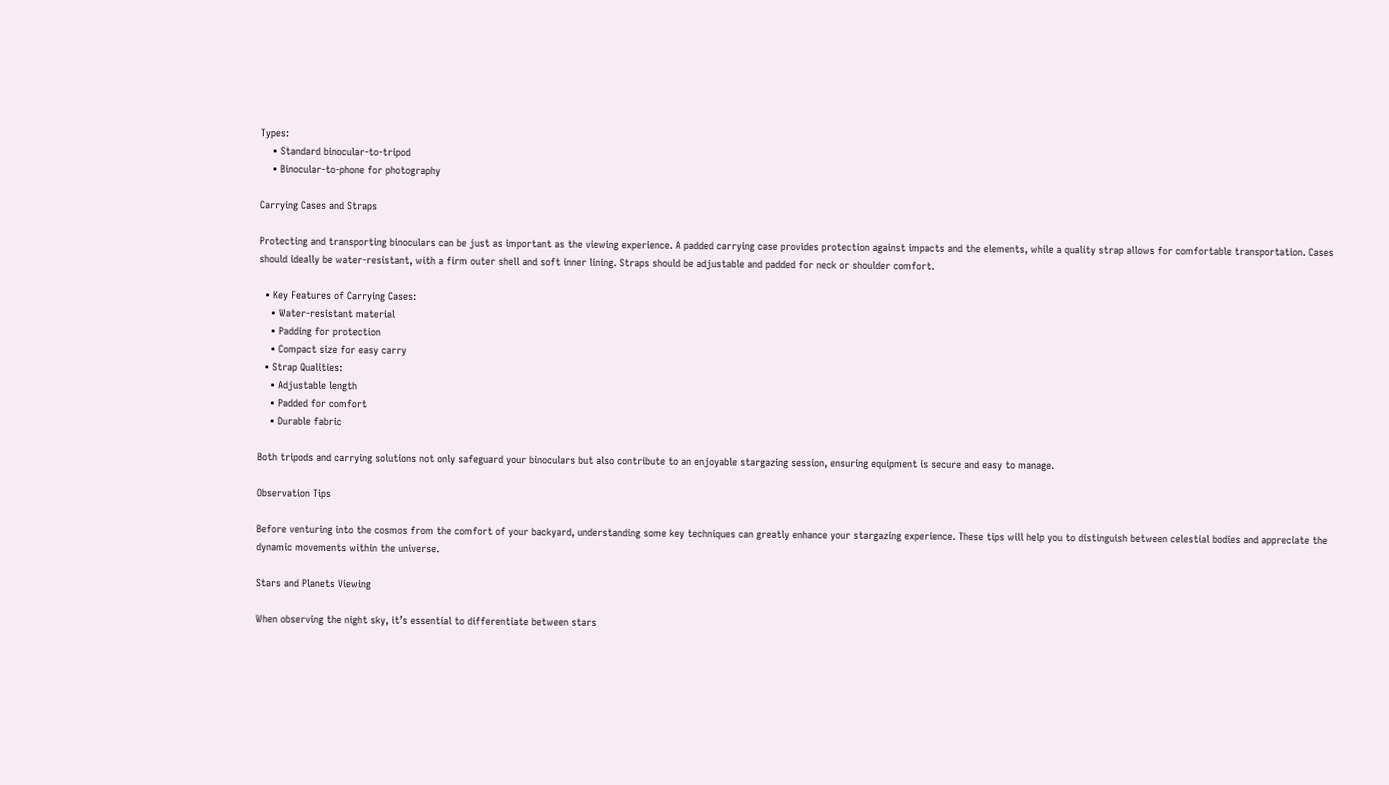Types:
    • Standard binocular-to-tripod
    • Binocular-to-phone for photography

Carrying Cases and Straps

Protecting and transporting binoculars can be just as important as the viewing experience. A padded carrying case provides protection against impacts and the elements, while a quality strap allows for comfortable transportation. Cases should ideally be water-resistant, with a firm outer shell and soft inner lining. Straps should be adjustable and padded for neck or shoulder comfort.

  • Key Features of Carrying Cases:
    • Water-resistant material
    • Padding for protection
    • Compact size for easy carry
  • Strap Qualities:
    • Adjustable length
    • Padded for comfort
    • Durable fabric

Both tripods and carrying solutions not only safeguard your binoculars but also contribute to an enjoyable stargazing session, ensuring equipment is secure and easy to manage.

Observation Tips

Before venturing into the cosmos from the comfort of your backyard, understanding some key techniques can greatly enhance your stargazing experience. These tips will help you to distinguish between celestial bodies and appreciate the dynamic movements within the universe.

Stars and Planets Viewing

When observing the night sky, it’s essential to differentiate between stars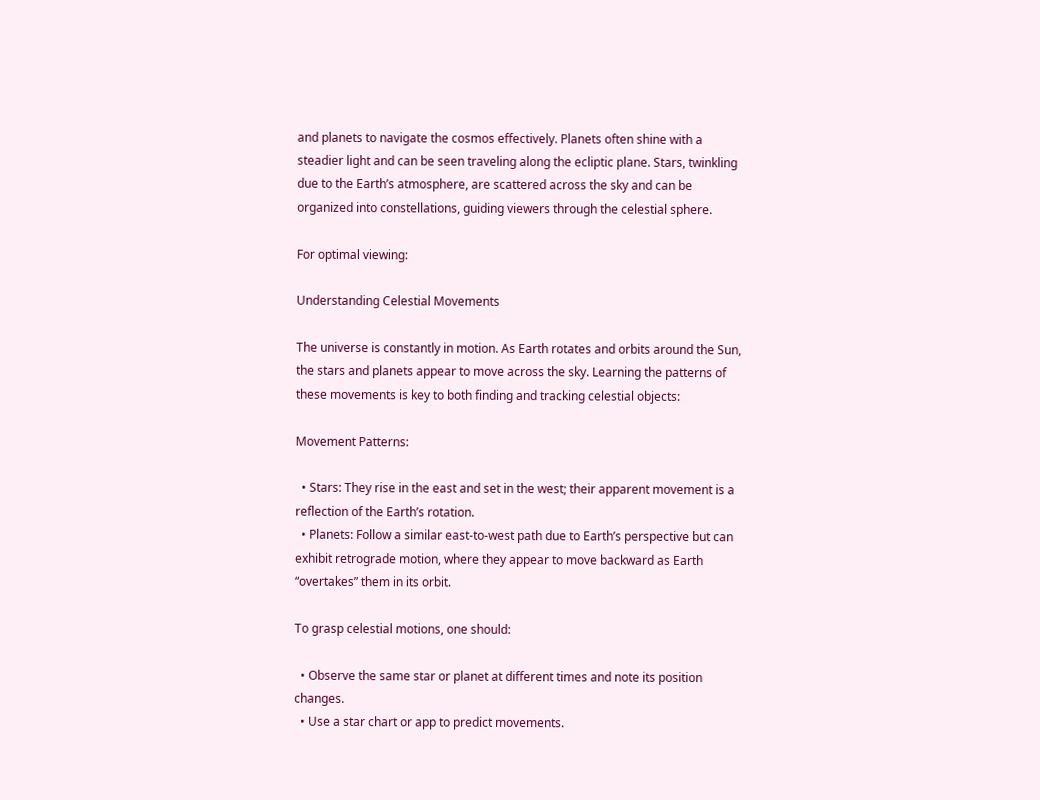and planets to navigate the cosmos effectively. Planets often shine with a steadier light and can be seen traveling along the ecliptic plane. Stars, twinkling due to the Earth’s atmosphere, are scattered across the sky and can be organized into constellations, guiding viewers through the celestial sphere.

For optimal viewing:

Understanding Celestial Movements

The universe is constantly in motion. As Earth rotates and orbits around the Sun, the stars and planets appear to move across the sky. Learning the patterns of these movements is key to both finding and tracking celestial objects:

Movement Patterns:

  • Stars: They rise in the east and set in the west; their apparent movement is a reflection of the Earth’s rotation.
  • Planets: Follow a similar east-to-west path due to Earth’s perspective but can exhibit retrograde motion, where they appear to move backward as Earth “overtakes” them in its orbit.

To grasp celestial motions, one should:

  • Observe the same star or planet at different times and note its position changes.
  • Use a star chart or app to predict movements.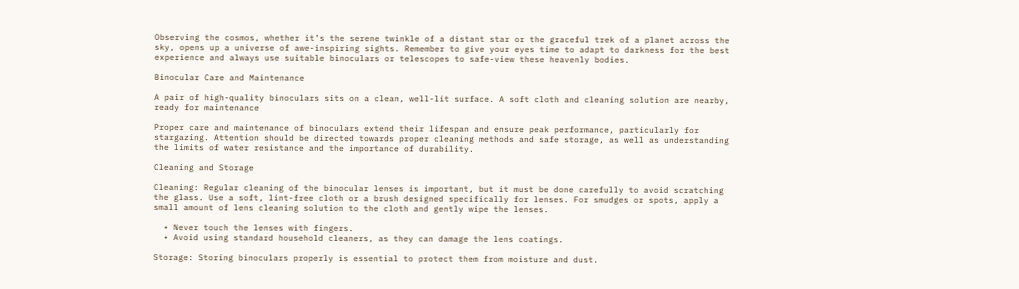Observing the cosmos, whether it’s the serene twinkle of a distant star or the graceful trek of a planet across the sky, opens up a universe of awe-inspiring sights. Remember to give your eyes time to adapt to darkness for the best experience and always use suitable binoculars or telescopes to safe-view these heavenly bodies.

Binocular Care and Maintenance

A pair of high-quality binoculars sits on a clean, well-lit surface. A soft cloth and cleaning solution are nearby, ready for maintenance

Proper care and maintenance of binoculars extend their lifespan and ensure peak performance, particularly for stargazing. Attention should be directed towards proper cleaning methods and safe storage, as well as understanding the limits of water resistance and the importance of durability.

Cleaning and Storage

Cleaning: Regular cleaning of the binocular lenses is important, but it must be done carefully to avoid scratching the glass. Use a soft, lint-free cloth or a brush designed specifically for lenses. For smudges or spots, apply a small amount of lens cleaning solution to the cloth and gently wipe the lenses.

  • Never touch the lenses with fingers.
  • Avoid using standard household cleaners, as they can damage the lens coatings.

Storage: Storing binoculars properly is essential to protect them from moisture and dust.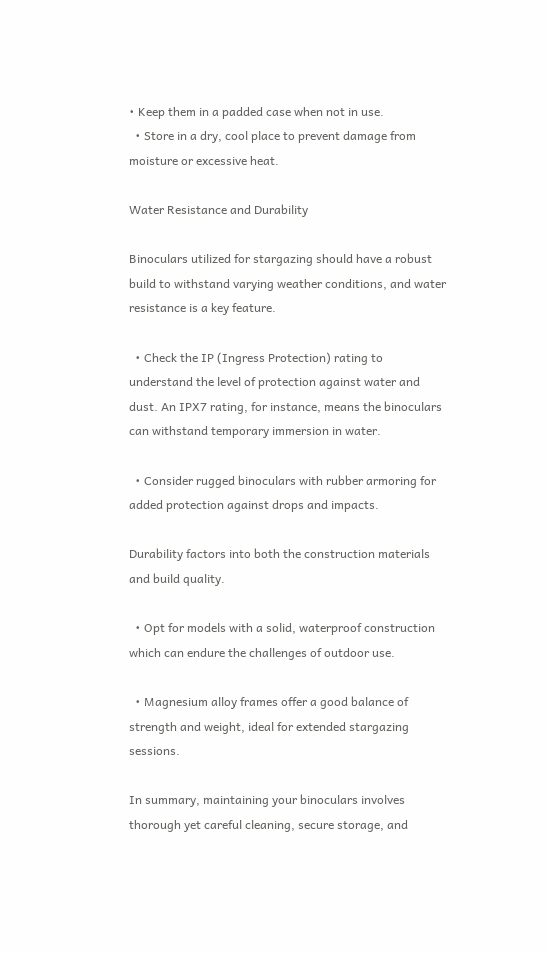• Keep them in a padded case when not in use.
  • Store in a dry, cool place to prevent damage from moisture or excessive heat.

Water Resistance and Durability

Binoculars utilized for stargazing should have a robust build to withstand varying weather conditions, and water resistance is a key feature.

  • Check the IP (Ingress Protection) rating to understand the level of protection against water and dust. An IPX7 rating, for instance, means the binoculars can withstand temporary immersion in water.

  • Consider rugged binoculars with rubber armoring for added protection against drops and impacts.

Durability factors into both the construction materials and build quality.

  • Opt for models with a solid, waterproof construction which can endure the challenges of outdoor use.

  • Magnesium alloy frames offer a good balance of strength and weight, ideal for extended stargazing sessions.

In summary, maintaining your binoculars involves thorough yet careful cleaning, secure storage, and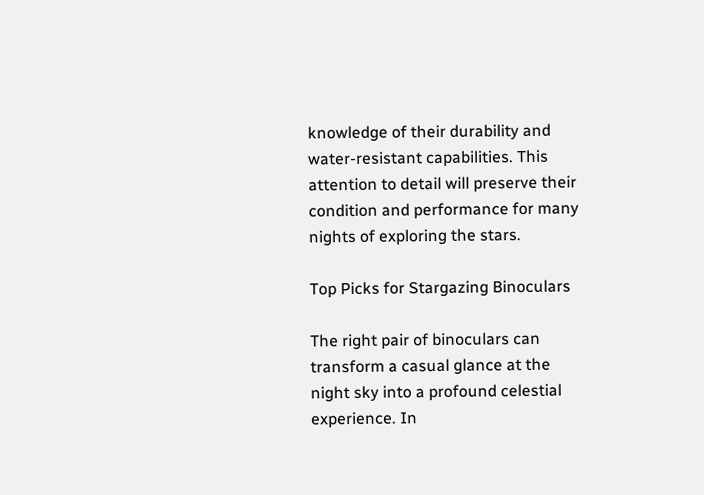knowledge of their durability and water-resistant capabilities. This attention to detail will preserve their condition and performance for many nights of exploring the stars.

Top Picks for Stargazing Binoculars

The right pair of binoculars can transform a casual glance at the night sky into a profound celestial experience. In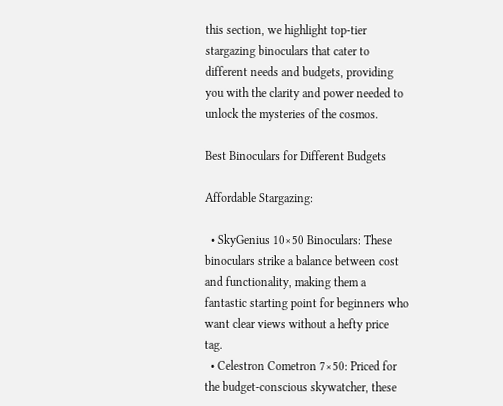this section, we highlight top-tier stargazing binoculars that cater to different needs and budgets, providing you with the clarity and power needed to unlock the mysteries of the cosmos.

Best Binoculars for Different Budgets

Affordable Stargazing:

  • SkyGenius 10×50 Binoculars: These binoculars strike a balance between cost and functionality, making them a fantastic starting point for beginners who want clear views without a hefty price tag.
  • Celestron Cometron 7×50: Priced for the budget-conscious skywatcher, these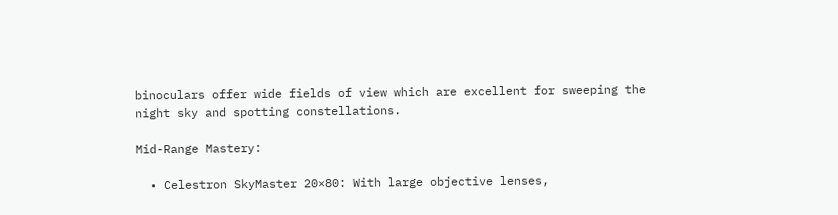binoculars offer wide fields of view which are excellent for sweeping the night sky and spotting constellations.

Mid-Range Mastery:

  • Celestron SkyMaster 20×80: With large objective lenses,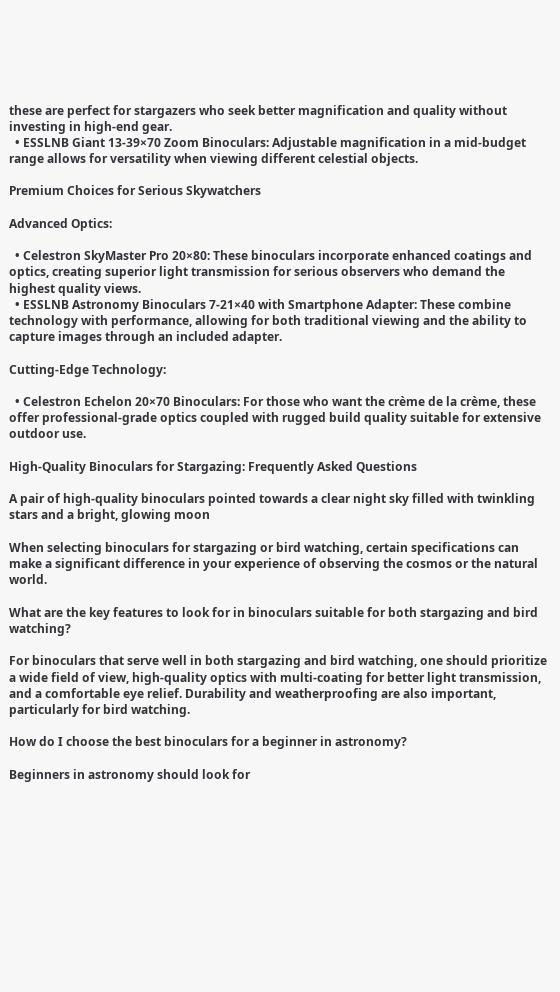these are perfect for stargazers who seek better magnification and quality without investing in high-end gear.
  • ESSLNB Giant 13-39×70 Zoom Binoculars: Adjustable magnification in a mid-budget range allows for versatility when viewing different celestial objects.

Premium Choices for Serious Skywatchers

Advanced Optics:

  • Celestron SkyMaster Pro 20×80: These binoculars incorporate enhanced coatings and optics, creating superior light transmission for serious observers who demand the highest quality views.
  • ESSLNB Astronomy Binoculars 7-21×40 with Smartphone Adapter: These combine technology with performance, allowing for both traditional viewing and the ability to capture images through an included adapter.

Cutting-Edge Technology:

  • Celestron Echelon 20×70 Binoculars: For those who want the crème de la crème, these offer professional-grade optics coupled with rugged build quality suitable for extensive outdoor use.

High-Quality Binoculars for Stargazing: Frequently Asked Questions

A pair of high-quality binoculars pointed towards a clear night sky filled with twinkling stars and a bright, glowing moon

When selecting binoculars for stargazing or bird watching, certain specifications can make a significant difference in your experience of observing the cosmos or the natural world.

What are the key features to look for in binoculars suitable for both stargazing and bird watching?

For binoculars that serve well in both stargazing and bird watching, one should prioritize a wide field of view, high-quality optics with multi-coating for better light transmission, and a comfortable eye relief. Durability and weatherproofing are also important, particularly for bird watching.

How do I choose the best binoculars for a beginner in astronomy?

Beginners in astronomy should look for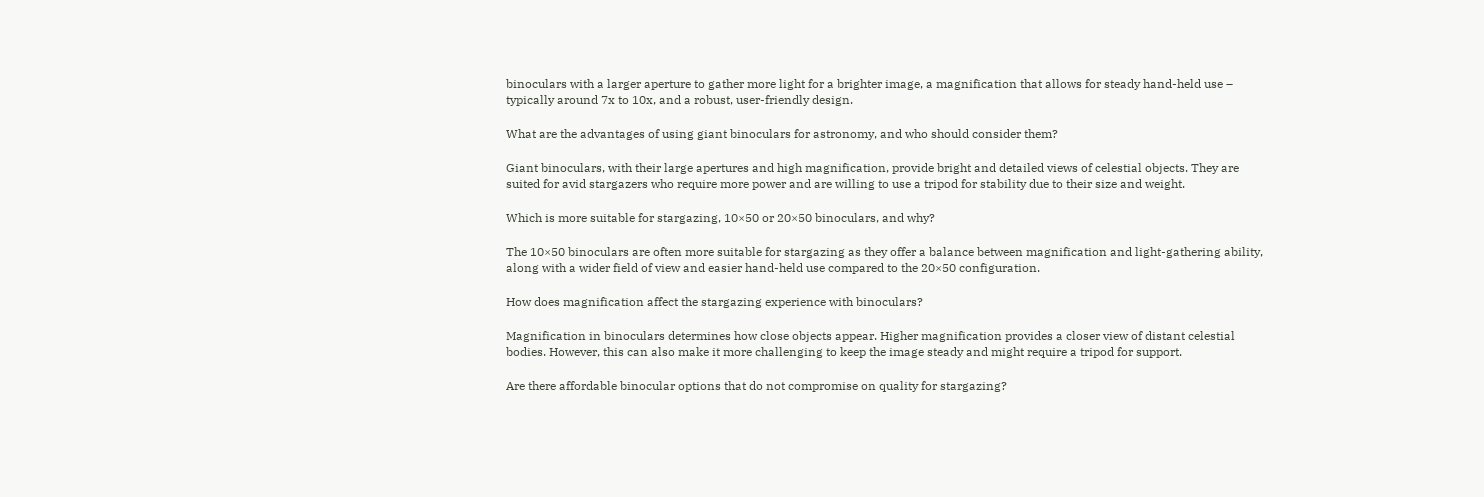binoculars with a larger aperture to gather more light for a brighter image, a magnification that allows for steady hand-held use – typically around 7x to 10x, and a robust, user-friendly design.

What are the advantages of using giant binoculars for astronomy, and who should consider them?

Giant binoculars, with their large apertures and high magnification, provide bright and detailed views of celestial objects. They are suited for avid stargazers who require more power and are willing to use a tripod for stability due to their size and weight.

Which is more suitable for stargazing, 10×50 or 20×50 binoculars, and why?

The 10×50 binoculars are often more suitable for stargazing as they offer a balance between magnification and light-gathering ability, along with a wider field of view and easier hand-held use compared to the 20×50 configuration.

How does magnification affect the stargazing experience with binoculars?

Magnification in binoculars determines how close objects appear. Higher magnification provides a closer view of distant celestial bodies. However, this can also make it more challenging to keep the image steady and might require a tripod for support.

Are there affordable binocular options that do not compromise on quality for stargazing?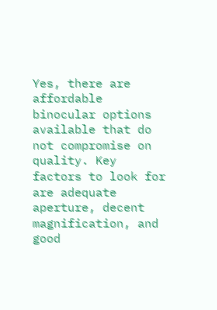Yes, there are affordable binocular options available that do not compromise on quality. Key factors to look for are adequate aperture, decent magnification, and good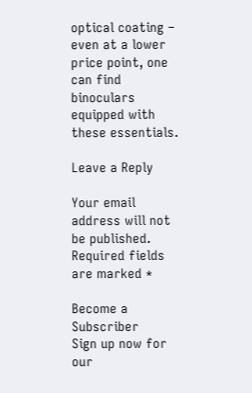optical coating – even at a lower price point, one can find binoculars equipped with these essentials.

Leave a Reply

Your email address will not be published. Required fields are marked *

Become a Subscriber
Sign up now for our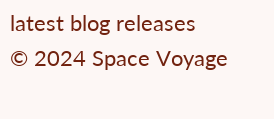latest blog releases
© 2024 Space Voyage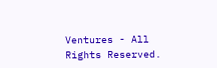Ventures - All Rights Reserved.